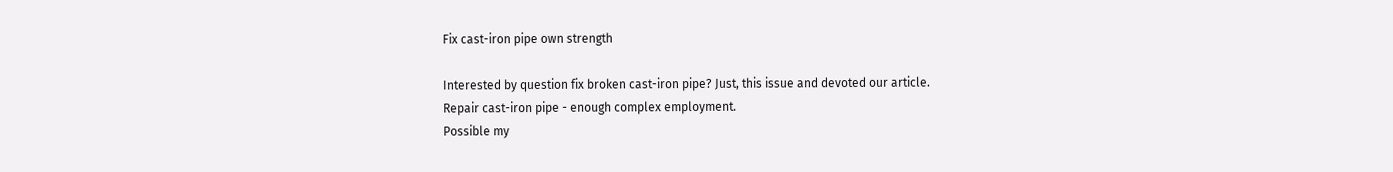Fix cast-iron pipe own strength

Interested by question fix broken cast-iron pipe? Just, this issue and devoted our article.
Repair cast-iron pipe - enough complex employment.
Possible my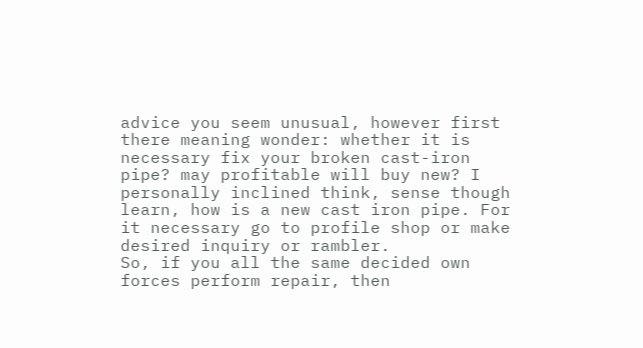advice you seem unusual, however first there meaning wonder: whether it is necessary fix your broken cast-iron pipe? may profitable will buy new? I personally inclined think, sense though learn, how is a new cast iron pipe. For it necessary go to profile shop or make desired inquiry or rambler.
So, if you all the same decided own forces perform repair, then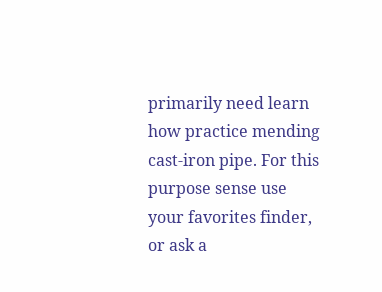primarily need learn how practice mending cast-iron pipe. For this purpose sense use your favorites finder, or ask a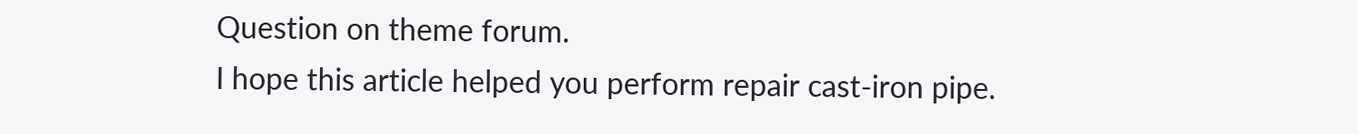Question on theme forum.
I hope this article helped you perform repair cast-iron pipe.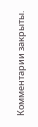Комментарии закрыты.